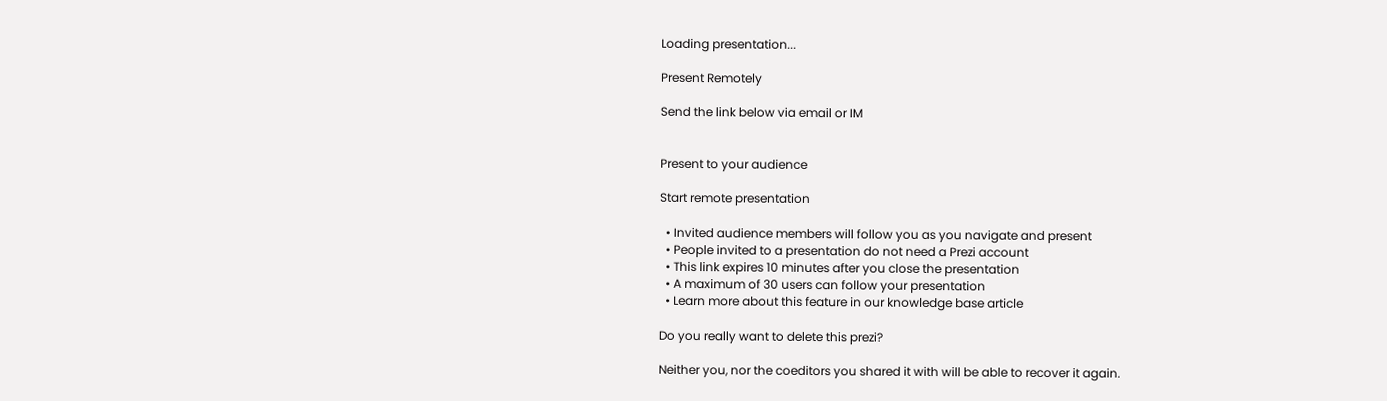Loading presentation...

Present Remotely

Send the link below via email or IM


Present to your audience

Start remote presentation

  • Invited audience members will follow you as you navigate and present
  • People invited to a presentation do not need a Prezi account
  • This link expires 10 minutes after you close the presentation
  • A maximum of 30 users can follow your presentation
  • Learn more about this feature in our knowledge base article

Do you really want to delete this prezi?

Neither you, nor the coeditors you shared it with will be able to recover it again.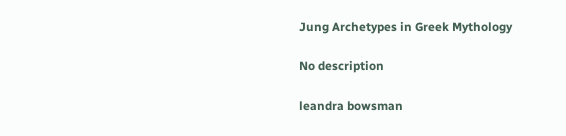Jung Archetypes in Greek Mythology

No description

leandra bowsman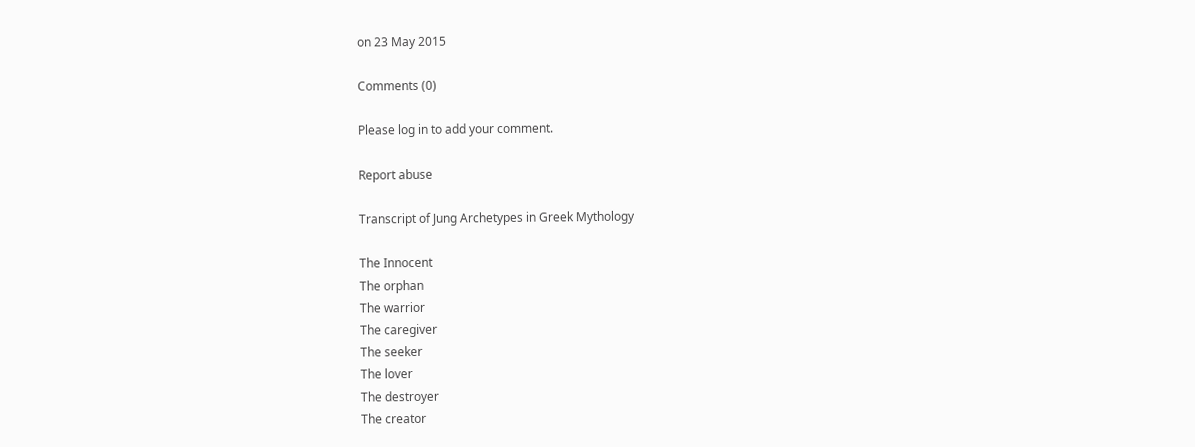on 23 May 2015

Comments (0)

Please log in to add your comment.

Report abuse

Transcript of Jung Archetypes in Greek Mythology

The Innocent
The orphan
The warrior
The caregiver
The seeker
The lover
The destroyer
The creator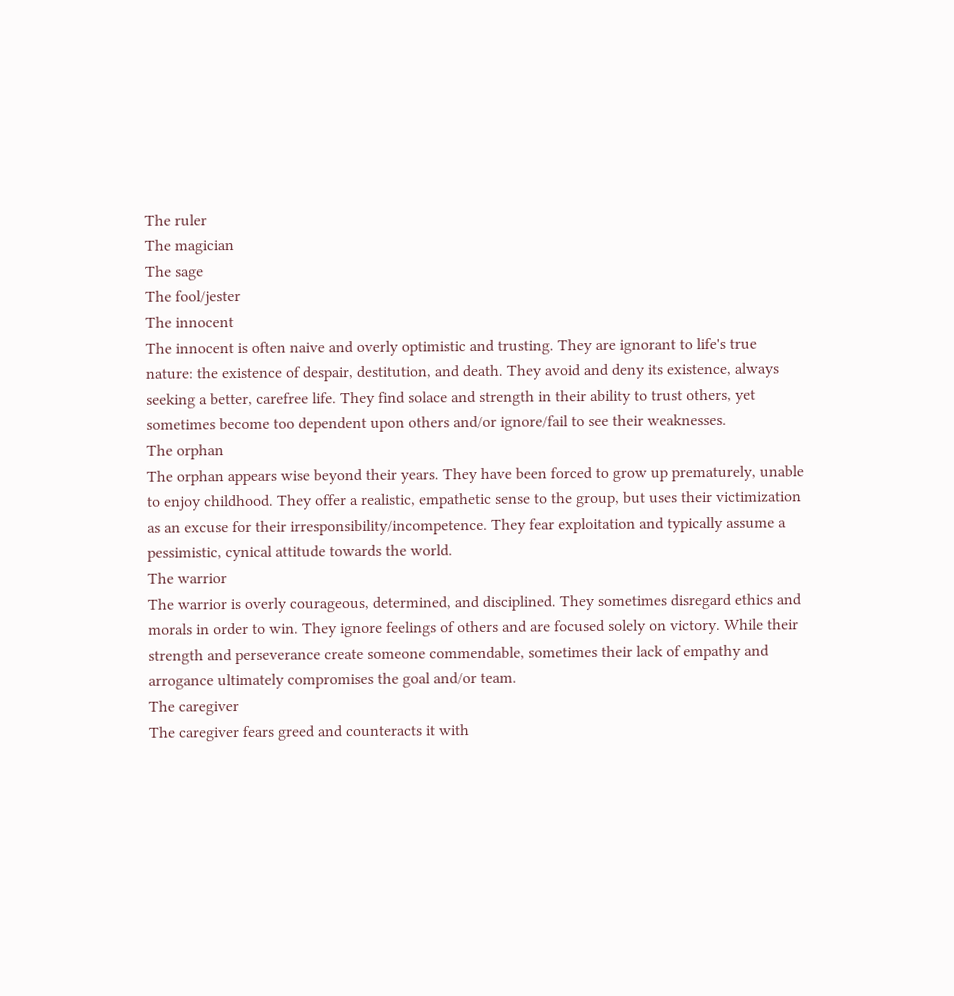The ruler
The magician
The sage
The fool/jester
The innocent
The innocent is often naive and overly optimistic and trusting. They are ignorant to life's true nature: the existence of despair, destitution, and death. They avoid and deny its existence, always seeking a better, carefree life. They find solace and strength in their ability to trust others, yet sometimes become too dependent upon others and/or ignore/fail to see their weaknesses.
The orphan
The orphan appears wise beyond their years. They have been forced to grow up prematurely, unable to enjoy childhood. They offer a realistic, empathetic sense to the group, but uses their victimization as an excuse for their irresponsibility/incompetence. They fear exploitation and typically assume a pessimistic, cynical attitude towards the world.
The warrior
The warrior is overly courageous, determined, and disciplined. They sometimes disregard ethics and morals in order to win. They ignore feelings of others and are focused solely on victory. While their strength and perseverance create someone commendable, sometimes their lack of empathy and arrogance ultimately compromises the goal and/or team.
The caregiver
The caregiver fears greed and counteracts it with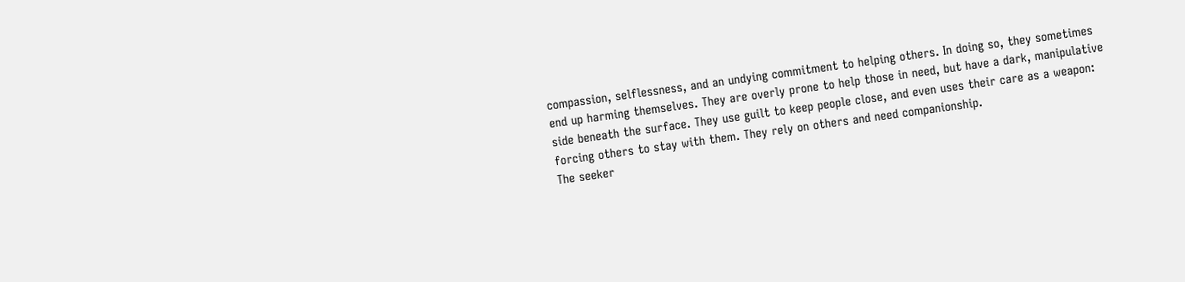compassion, selflessness, and an undying commitment to helping others. In doing so, they sometimes end up harming themselves. They are overly prone to help those in need, but have a dark, manipulative side beneath the surface. They use guilt to keep people close, and even uses their care as a weapon: forcing others to stay with them. They rely on others and need companionship.
The seeker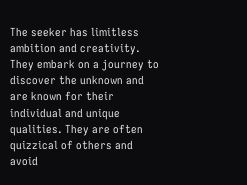The seeker has limitless ambition and creativity. They embark on a journey to discover the unknown and are known for their individual and unique qualities. They are often quizzical of others and avoid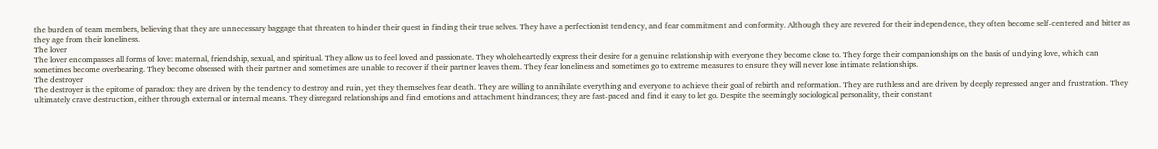the burden of team members, believing that they are unnecessary baggage that threaten to hinder their quest in finding their true selves. They have a perfectionist tendency, and fear commitment and conformity. Although they are revered for their independence, they often become self-centered and bitter as they age from their loneliness.
The lover
The lover encompasses all forms of love: maternal, friendship, sexual, and spiritual. They allow us to feel loved and passionate. They wholeheartedly express their desire for a genuine relationship with everyone they become close to. They forge their companionships on the basis of undying love, which can sometimes become overbearing. They become obsessed with their partner and sometimes are unable to recover if their partner leaves them. They fear loneliness and sometimes go to extreme measures to ensure they will never lose intimate relationships.
The destroyer
The destroyer is the epitome of paradox: they are driven by the tendency to destroy and ruin, yet they themselves fear death. They are willing to annihilate everything and everyone to achieve their goal of rebirth and reformation. They are ruthless and are driven by deeply repressed anger and frustration. They ultimately crave destruction, either through external or internal means. They disregard relationships and find emotions and attachment hindrances; they are fast-paced and find it easy to let go. Despite the seemingly sociological personality, their constant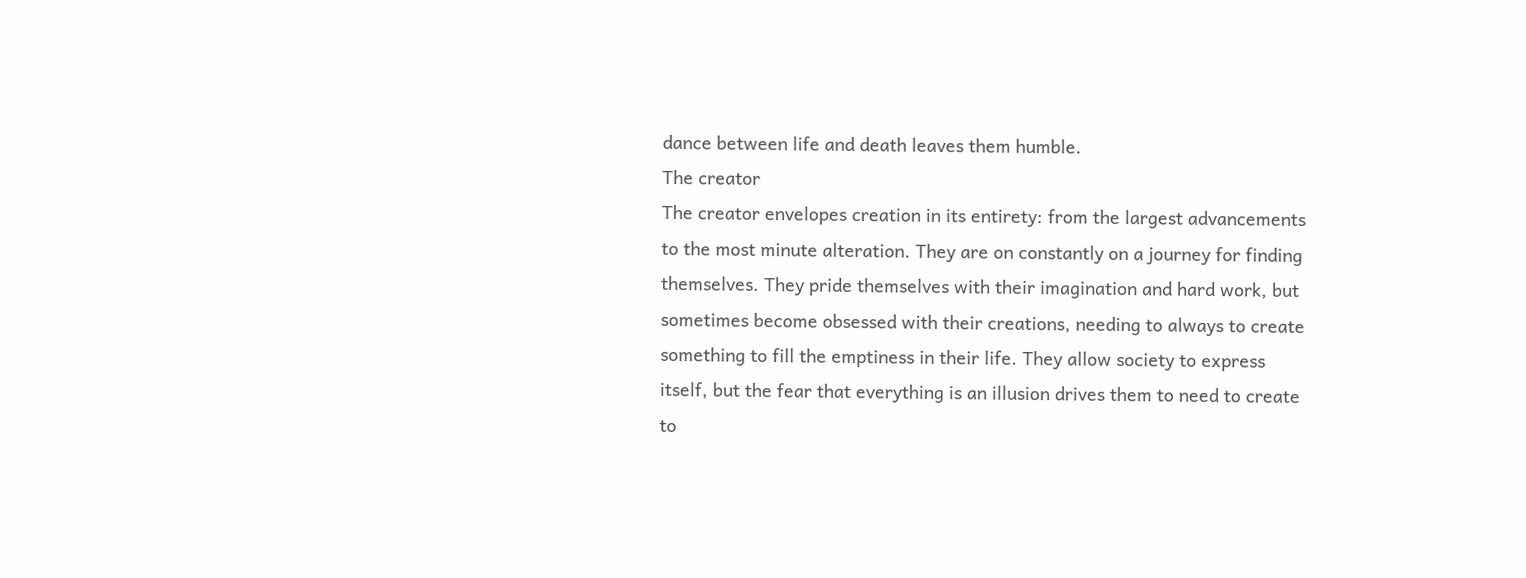dance between life and death leaves them humble.
The creator
The creator envelopes creation in its entirety: from the largest advancements to the most minute alteration. They are on constantly on a journey for finding themselves. They pride themselves with their imagination and hard work, but sometimes become obsessed with their creations, needing to always to create something to fill the emptiness in their life. They allow society to express itself, but the fear that everything is an illusion drives them to need to create to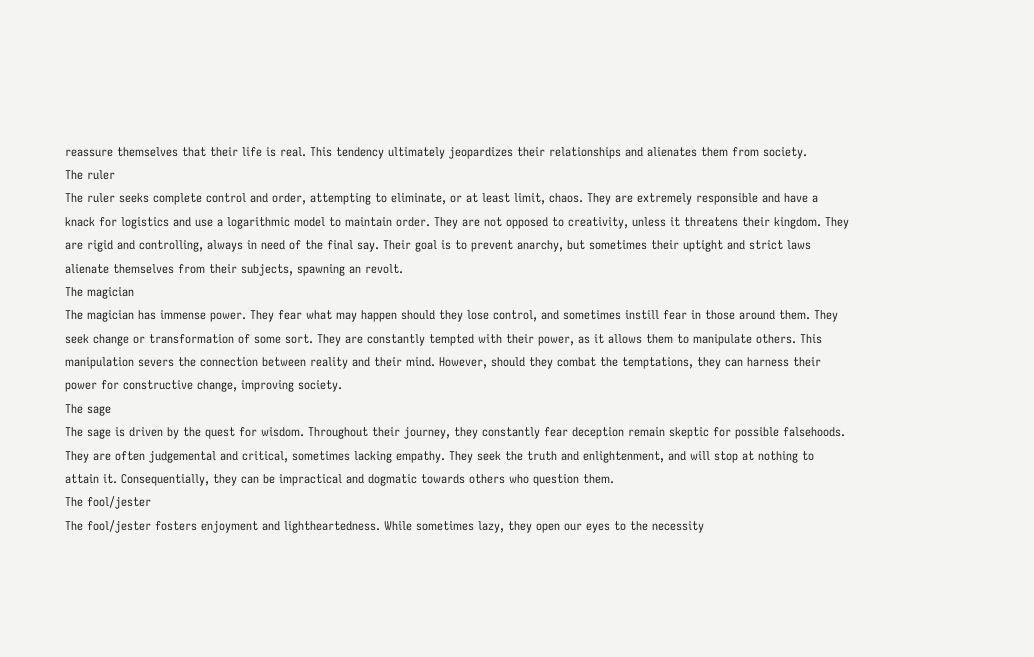reassure themselves that their life is real. This tendency ultimately jeopardizes their relationships and alienates them from society.
The ruler
The ruler seeks complete control and order, attempting to eliminate, or at least limit, chaos. They are extremely responsible and have a knack for logistics and use a logarithmic model to maintain order. They are not opposed to creativity, unless it threatens their kingdom. They are rigid and controlling, always in need of the final say. Their goal is to prevent anarchy, but sometimes their uptight and strict laws alienate themselves from their subjects, spawning an revolt.
The magician
The magician has immense power. They fear what may happen should they lose control, and sometimes instill fear in those around them. They seek change or transformation of some sort. They are constantly tempted with their power, as it allows them to manipulate others. This manipulation severs the connection between reality and their mind. However, should they combat the temptations, they can harness their power for constructive change, improving society.
The sage
The sage is driven by the quest for wisdom. Throughout their journey, they constantly fear deception remain skeptic for possible falsehoods. They are often judgemental and critical, sometimes lacking empathy. They seek the truth and enlightenment, and will stop at nothing to attain it. Consequentially, they can be impractical and dogmatic towards others who question them.
The fool/jester
The fool/jester fosters enjoyment and lightheartedness. While sometimes lazy, they open our eyes to the necessity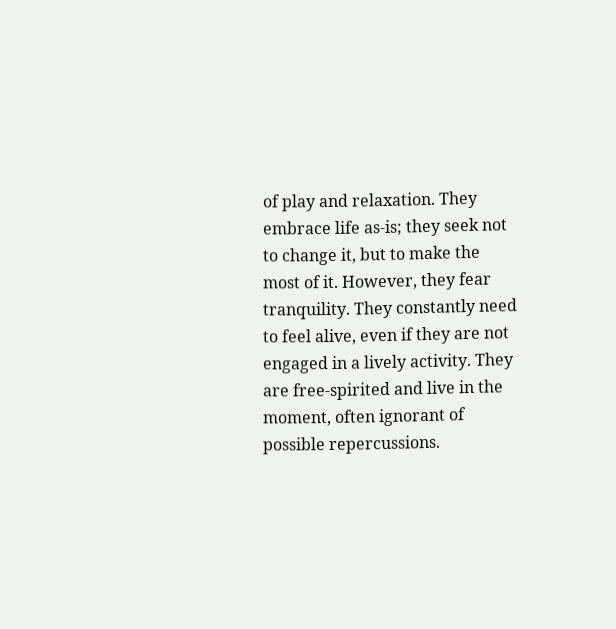of play and relaxation. They embrace life as-is; they seek not to change it, but to make the most of it. However, they fear tranquility. They constantly need to feel alive, even if they are not engaged in a lively activity. They are free-spirited and live in the moment, often ignorant of possible repercussions.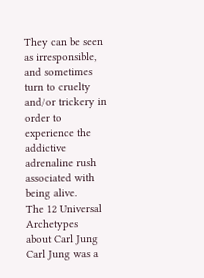They can be seen as irresponsible, and sometimes turn to cruelty and/or trickery in order to experience the addictive adrenaline rush associated with being alive.
The 12 Universal Archetypes
about Carl Jung
Carl Jung was a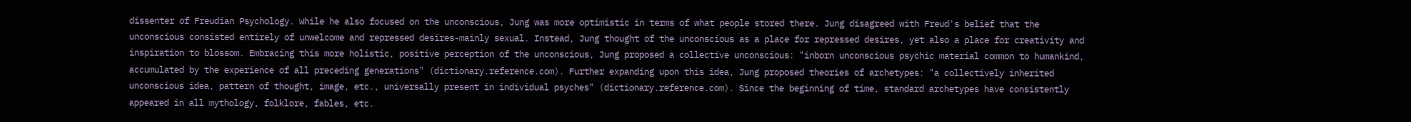dissenter of Freudian Psychology. While he also focused on the unconscious, Jung was more optimistic in terms of what people stored there. Jung disagreed with Freud's belief that the unconscious consisted entirely of unwelcome and repressed desires-mainly sexual. Instead, Jung thought of the unconscious as a place for repressed desires, yet also a place for creativity and inspiration to blossom. Embracing this more holistic, positive perception of the unconscious, Jung proposed a collective unconscious: "inborn unconscious psychic material common to humankind, accumulated by the experience of all preceding generations" (dictionary.reference.com). Further expanding upon this idea, Jung proposed theories of archetypes: "a collectively inherited unconscious idea, pattern of thought, image, etc., universally present in individual psyches" (dictionary.reference.com). Since the beginning of time, standard archetypes have consistently appeared in all mythology, folklore, fables, etc.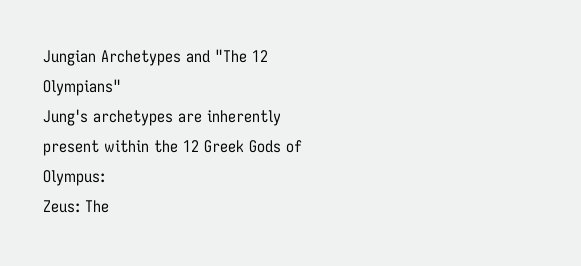Jungian Archetypes and "The 12 Olympians"
Jung's archetypes are inherently present within the 12 Greek Gods of Olympus:
Zeus: The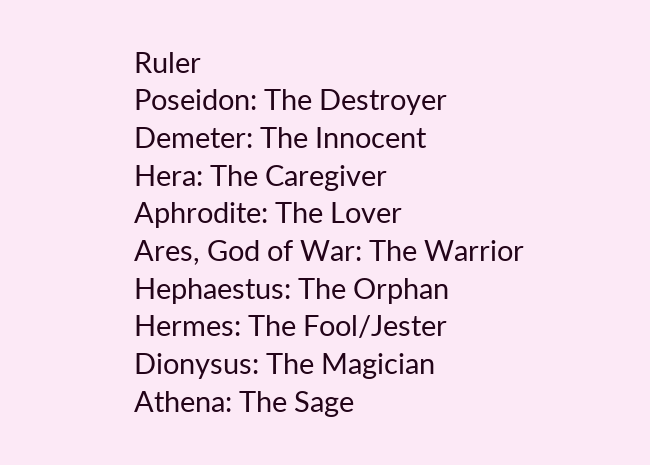Ruler
Poseidon: The Destroyer
Demeter: The Innocent
Hera: The Caregiver
Aphrodite: The Lover
Ares, God of War: The Warrior
Hephaestus: The Orphan
Hermes: The Fool/Jester
Dionysus: The Magician
Athena: The Sage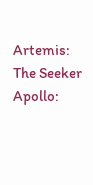Artemis: The Seeker
Apollo: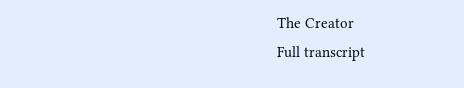The Creator
Full transcript